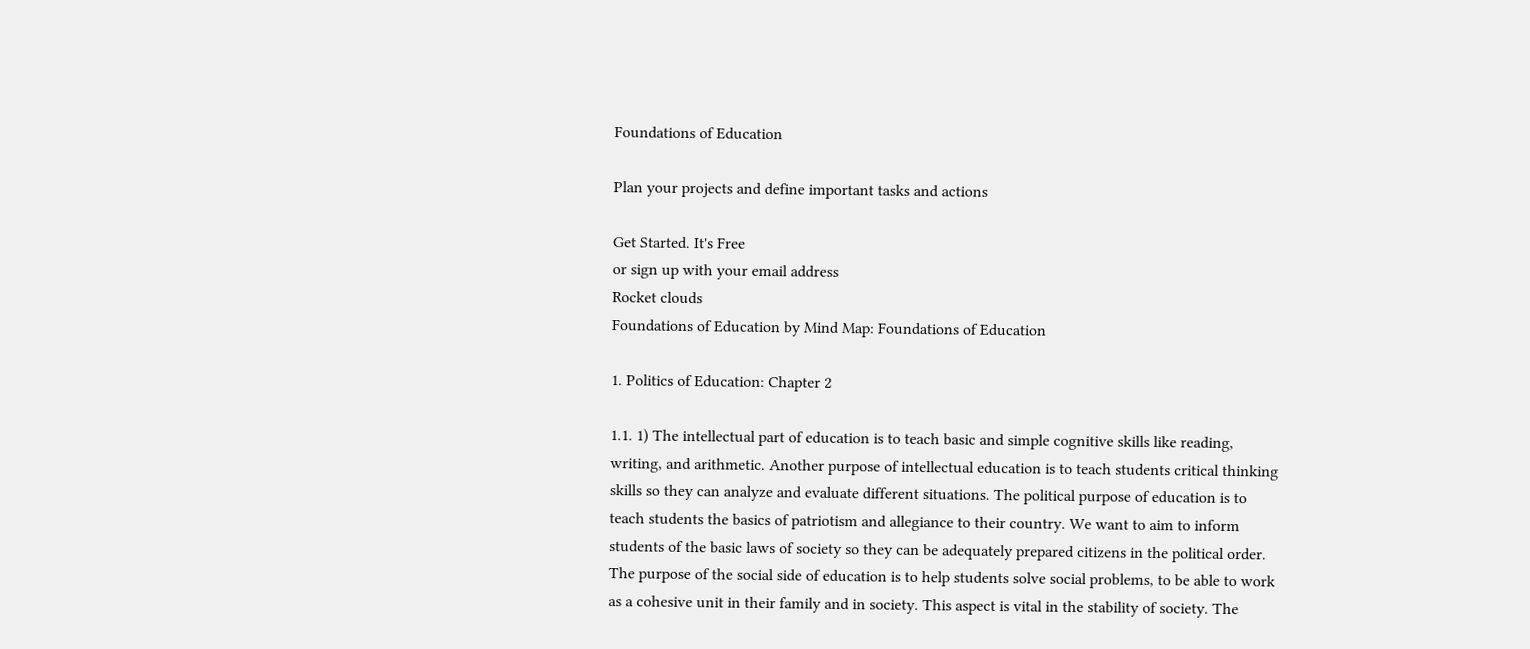Foundations of Education

Plan your projects and define important tasks and actions

Get Started. It's Free
or sign up with your email address
Rocket clouds
Foundations of Education by Mind Map: Foundations of Education

1. Politics of Education: Chapter 2

1.1. 1) The intellectual part of education is to teach basic and simple cognitive skills like reading, writing, and arithmetic. Another purpose of intellectual education is to teach students critical thinking skills so they can analyze and evaluate different situations. The political purpose of education is to teach students the basics of patriotism and allegiance to their country. We want to aim to inform students of the basic laws of society so they can be adequately prepared citizens in the political order. The purpose of the social side of education is to help students solve social problems, to be able to work as a cohesive unit in their family and in society. This aspect is vital in the stability of society. The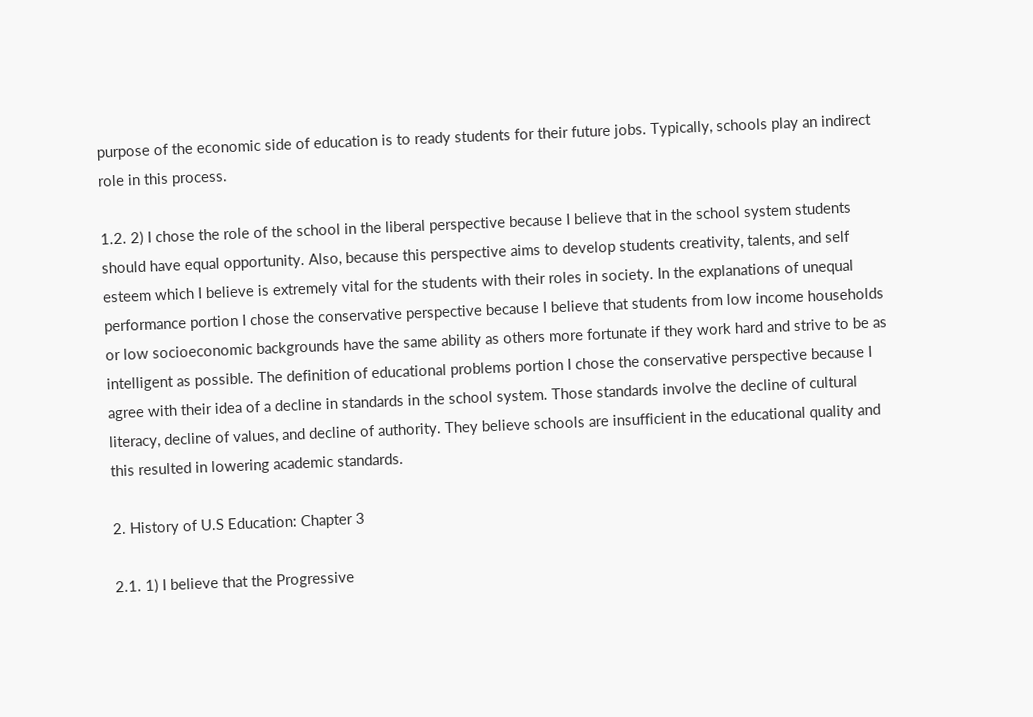purpose of the economic side of education is to ready students for their future jobs. Typically, schools play an indirect role in this process.

1.2. 2) I chose the role of the school in the liberal perspective because I believe that in the school system students should have equal opportunity. Also, because this perspective aims to develop students creativity, talents, and self esteem which I believe is extremely vital for the students with their roles in society. In the explanations of unequal performance portion I chose the conservative perspective because I believe that students from low income households or low socioeconomic backgrounds have the same ability as others more fortunate if they work hard and strive to be as intelligent as possible. The definition of educational problems portion I chose the conservative perspective because I agree with their idea of a decline in standards in the school system. Those standards involve the decline of cultural literacy, decline of values, and decline of authority. They believe schools are insufficient in the educational quality and this resulted in lowering academic standards.

2. History of U.S Education: Chapter 3

2.1. 1) I believe that the Progressive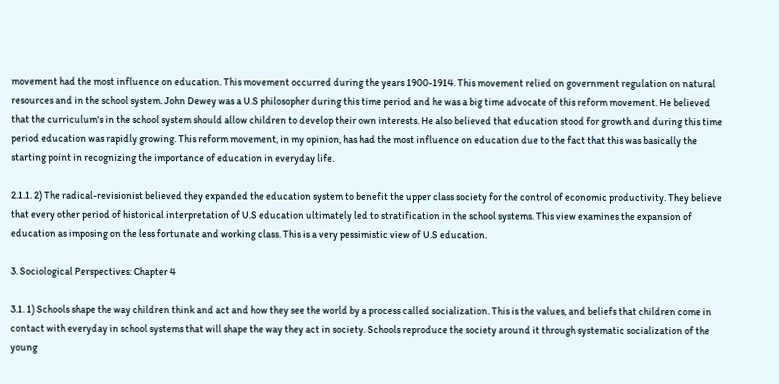movement had the most influence on education. This movement occurred during the years 1900-1914. This movement relied on government regulation on natural resources and in the school system. John Dewey was a U.S philosopher during this time period and he was a big time advocate of this reform movement. He believed that the curriculum's in the school system should allow children to develop their own interests. He also believed that education stood for growth and during this time period education was rapidly growing. This reform movement, in my opinion, has had the most influence on education due to the fact that this was basically the starting point in recognizing the importance of education in everyday life.

2.1.1. 2) The radical-revisionist believed they expanded the education system to benefit the upper class society for the control of economic productivity. They believe that every other period of historical interpretation of U.S education ultimately led to stratification in the school systems. This view examines the expansion of education as imposing on the less fortunate and working class. This is a very pessimistic view of U.S education.

3. Sociological Perspectives: Chapter 4

3.1. 1) Schools shape the way children think and act and how they see the world by a process called socialization. This is the values, and beliefs that children come in contact with everyday in school systems that will shape the way they act in society. Schools reproduce the society around it through systematic socialization of the young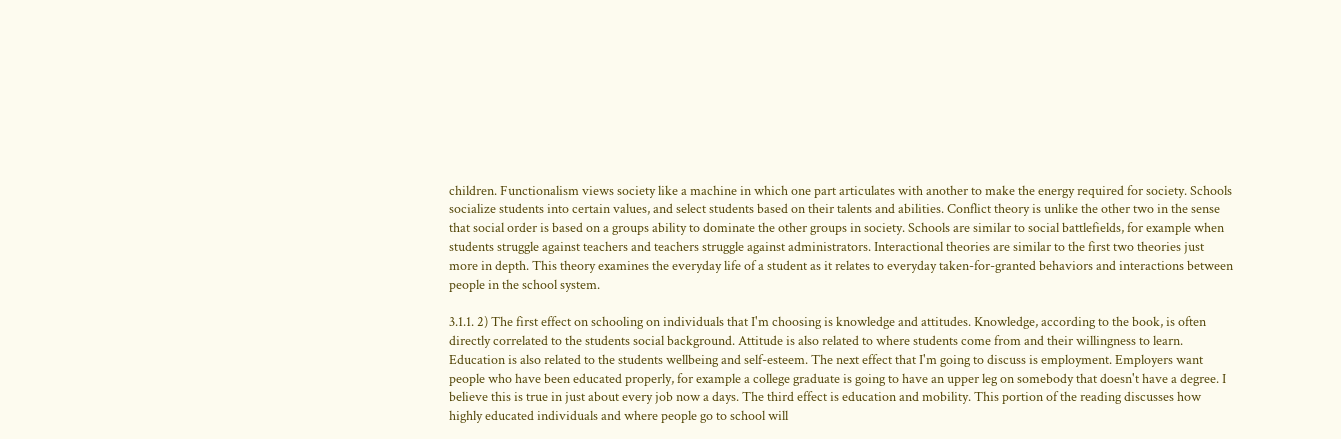children. Functionalism views society like a machine in which one part articulates with another to make the energy required for society. Schools socialize students into certain values, and select students based on their talents and abilities. Conflict theory is unlike the other two in the sense that social order is based on a groups ability to dominate the other groups in society. Schools are similar to social battlefields, for example when students struggle against teachers and teachers struggle against administrators. Interactional theories are similar to the first two theories just more in depth. This theory examines the everyday life of a student as it relates to everyday taken-for-granted behaviors and interactions between people in the school system.

3.1.1. 2) The first effect on schooling on individuals that I'm choosing is knowledge and attitudes. Knowledge, according to the book, is often directly correlated to the students social background. Attitude is also related to where students come from and their willingness to learn. Education is also related to the students wellbeing and self-esteem. The next effect that I'm going to discuss is employment. Employers want people who have been educated properly, for example a college graduate is going to have an upper leg on somebody that doesn't have a degree. I believe this is true in just about every job now a days. The third effect is education and mobility. This portion of the reading discusses how highly educated individuals and where people go to school will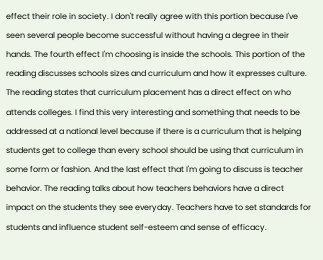effect their role in society. I don't really agree with this portion because I've seen several people become successful without having a degree in their hands. The fourth effect I'm choosing is inside the schools. This portion of the reading discusses schools sizes and curriculum and how it expresses culture. The reading states that curriculum placement has a direct effect on who attends colleges. I find this very interesting and something that needs to be addressed at a national level because if there is a curriculum that is helping students get to college than every school should be using that curriculum in some form or fashion. And the last effect that I'm going to discuss is teacher behavior. The reading talks about how teachers behaviors have a direct impact on the students they see everyday. Teachers have to set standards for students and influence student self-esteem and sense of efficacy.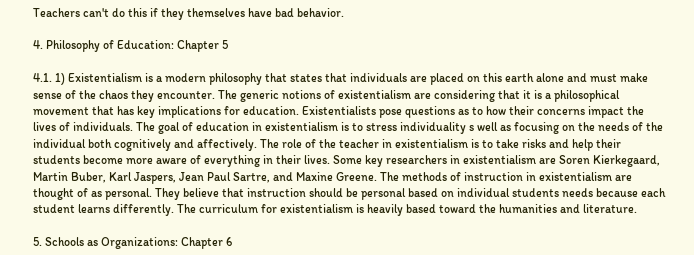Teachers can't do this if they themselves have bad behavior.

4. Philosophy of Education: Chapter 5

4.1. 1) Existentialism is a modern philosophy that states that individuals are placed on this earth alone and must make sense of the chaos they encounter. The generic notions of existentialism are considering that it is a philosophical movement that has key implications for education. Existentialists pose questions as to how their concerns impact the lives of individuals. The goal of education in existentialism is to stress individuality s well as focusing on the needs of the individual both cognitively and affectively. The role of the teacher in existentialism is to take risks and help their students become more aware of everything in their lives. Some key researchers in existentialism are Soren Kierkegaard, Martin Buber, Karl Jaspers, Jean Paul Sartre, and Maxine Greene. The methods of instruction in existentialism are thought of as personal. They believe that instruction should be personal based on individual students needs because each student learns differently. The curriculum for existentialism is heavily based toward the humanities and literature.

5. Schools as Organizations: Chapter 6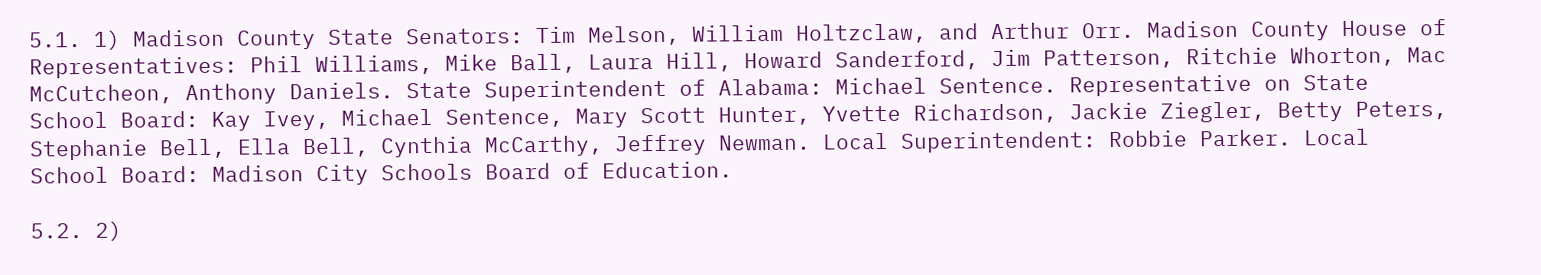5.1. 1) Madison County State Senators: Tim Melson, William Holtzclaw, and Arthur Orr. Madison County House of Representatives: Phil Williams, Mike Ball, Laura Hill, Howard Sanderford, Jim Patterson, Ritchie Whorton, Mac McCutcheon, Anthony Daniels. State Superintendent of Alabama: Michael Sentence. Representative on State School Board: Kay Ivey, Michael Sentence, Mary Scott Hunter, Yvette Richardson, Jackie Ziegler, Betty Peters, Stephanie Bell, Ella Bell, Cynthia McCarthy, Jeffrey Newman. Local Superintendent: Robbie Parker. Local School Board: Madison City Schools Board of Education.

5.2. 2)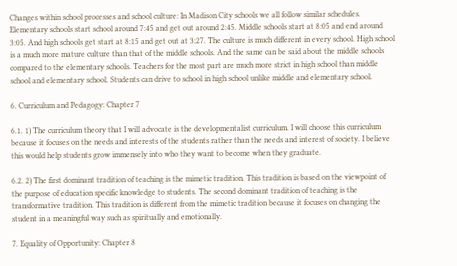Changes within school processes and school culture: In Madison City schools we all follow similar schedules. Elementary schools start school around 7:45 and get out around 2:45. Middle schools start at 8:05 and end around 3:05. And high schools get start at 8:15 and get out at 3:27. The culture is much different in every school. High school is a much more mature culture than that of the middle schools. And the same can be said about the middle schools compared to the elementary schools. Teachers for the most part are much more strict in high school than middle school and elementary school. Students can drive to school in high school unlike middle and elementary school.

6. Curriculum and Pedagogy: Chapter 7

6.1. 1) The curriculum theory that I will advocate is the developmentalist curriculum. I will choose this curriculum because it focuses on the needs and interests of the students rather than the needs and interest of society. I believe this would help students grow immensely into who they want to become when they graduate.

6.2. 2) The first dominant tradition of teaching is the mimetic tradition. This tradition is based on the viewpoint of the purpose of education specific knowledge to students. The second dominant tradition of teaching is the transformative tradition. This tradition is different from the mimetic tradition because it focuses on changing the student in a meaningful way such as spiritually and emotionally.

7. Equality of Opportunity: Chapter 8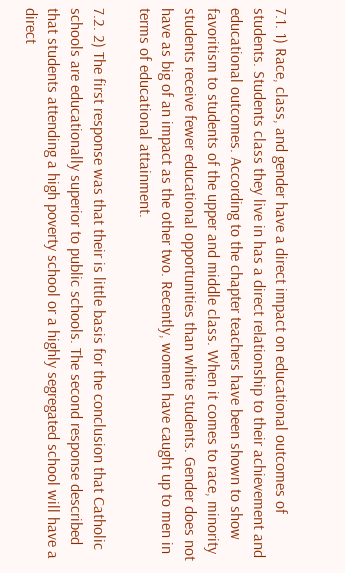7.1. 1) Race, class, and gender have a direct impact on educational outcomes of students. Students class they live in has a direct relationship to their achievement and educational outcomes. According to the chapter teachers have been shown to show favoritism to students of the upper and middle class. When it comes to race, minority students receive fewer educational opportunities than white students. Gender does not have as big of an impact as the other two. Recently, women have caught up to men in terms of educational attainment.

7.2. 2) The first response was that their is little basis for the conclusion that Catholic schools are educationally superior to public schools. The second response described that students attending a high poverty school or a highly segregated school will have a direct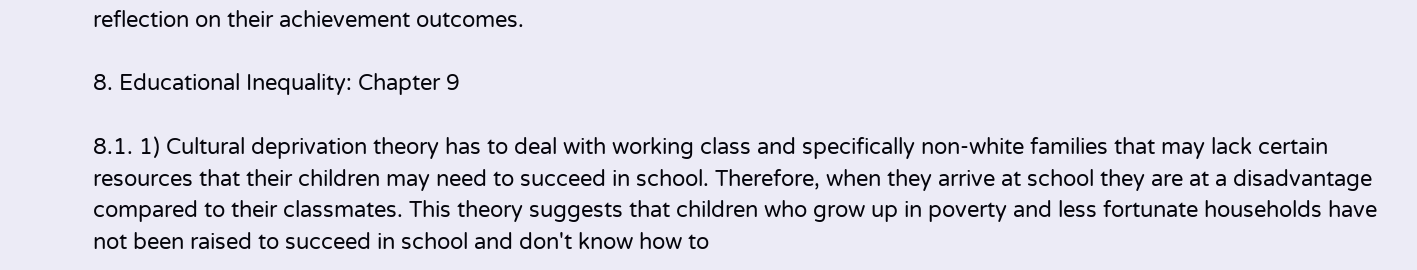reflection on their achievement outcomes.

8. Educational Inequality: Chapter 9

8.1. 1) Cultural deprivation theory has to deal with working class and specifically non-white families that may lack certain resources that their children may need to succeed in school. Therefore, when they arrive at school they are at a disadvantage compared to their classmates. This theory suggests that children who grow up in poverty and less fortunate households have not been raised to succeed in school and don't know how to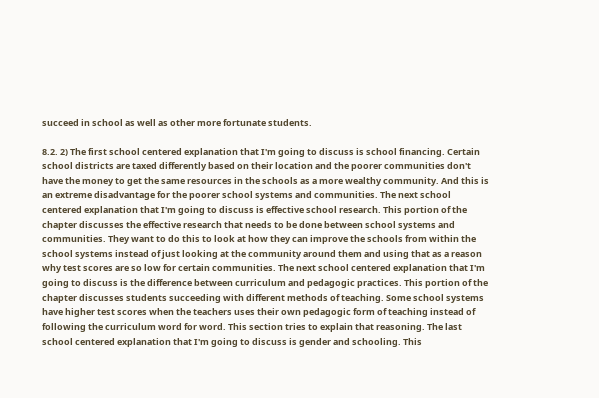succeed in school as well as other more fortunate students.

8.2. 2) The first school centered explanation that I'm going to discuss is school financing. Certain school districts are taxed differently based on their location and the poorer communities don't have the money to get the same resources in the schools as a more wealthy community. And this is an extreme disadvantage for the poorer school systems and communities. The next school centered explanation that I'm going to discuss is effective school research. This portion of the chapter discusses the effective research that needs to be done between school systems and communities. They want to do this to look at how they can improve the schools from within the school systems instead of just looking at the community around them and using that as a reason why test scores are so low for certain communities. The next school centered explanation that I'm going to discuss is the difference between curriculum and pedagogic practices. This portion of the chapter discusses students succeeding with different methods of teaching. Some school systems have higher test scores when the teachers uses their own pedagogic form of teaching instead of following the curriculum word for word. This section tries to explain that reasoning. The last school centered explanation that I'm going to discuss is gender and schooling. This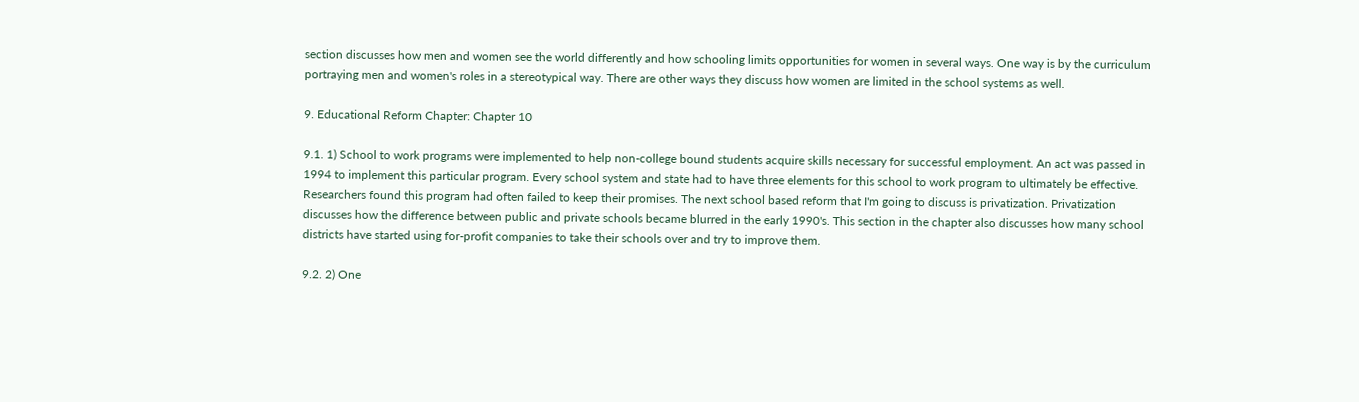section discusses how men and women see the world differently and how schooling limits opportunities for women in several ways. One way is by the curriculum portraying men and women's roles in a stereotypical way. There are other ways they discuss how women are limited in the school systems as well.

9. Educational Reform Chapter: Chapter 10

9.1. 1) School to work programs were implemented to help non-college bound students acquire skills necessary for successful employment. An act was passed in 1994 to implement this particular program. Every school system and state had to have three elements for this school to work program to ultimately be effective. Researchers found this program had often failed to keep their promises. The next school based reform that I'm going to discuss is privatization. Privatization discusses how the difference between public and private schools became blurred in the early 1990's. This section in the chapter also discusses how many school districts have started using for-profit companies to take their schools over and try to improve them.

9.2. 2) One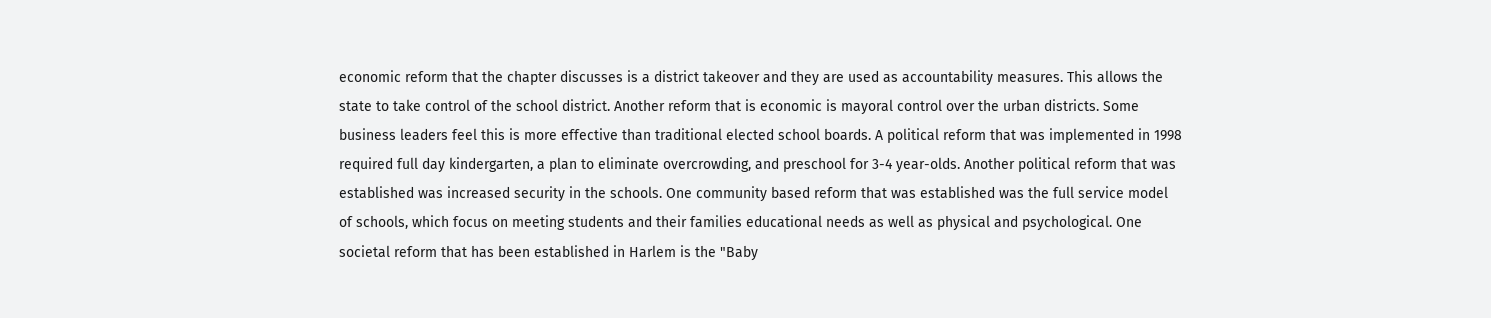economic reform that the chapter discusses is a district takeover and they are used as accountability measures. This allows the state to take control of the school district. Another reform that is economic is mayoral control over the urban districts. Some business leaders feel this is more effective than traditional elected school boards. A political reform that was implemented in 1998 required full day kindergarten, a plan to eliminate overcrowding, and preschool for 3-4 year-olds. Another political reform that was established was increased security in the schools. One community based reform that was established was the full service model of schools, which focus on meeting students and their families educational needs as well as physical and psychological. One societal reform that has been established in Harlem is the "Baby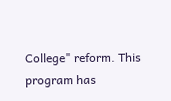College" reform. This program has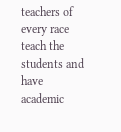teachers of every race teach the students and have academic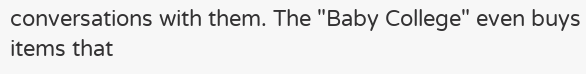conversations with them. The "Baby College" even buys items that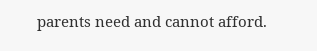parents need and cannot afford.